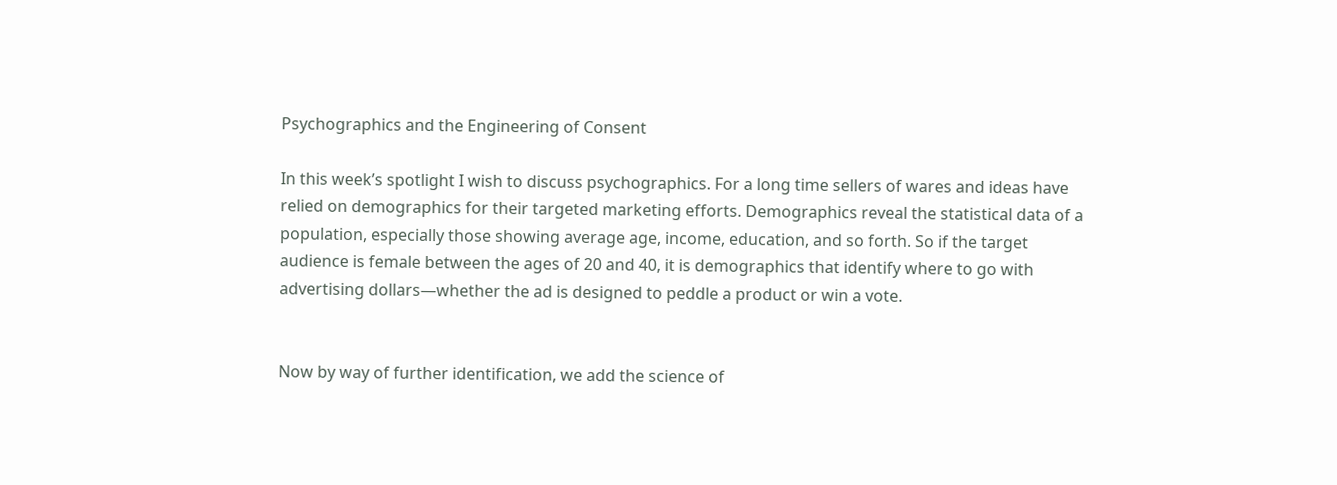Psychographics and the Engineering of Consent

In this week’s spotlight I wish to discuss psychographics. For a long time sellers of wares and ideas have relied on demographics for their targeted marketing efforts. Demographics reveal the statistical data of a population, especially those showing average age, income, education, and so forth. So if the target audience is female between the ages of 20 and 40, it is demographics that identify where to go with advertising dollars—whether the ad is designed to peddle a product or win a vote.


Now by way of further identification, we add the science of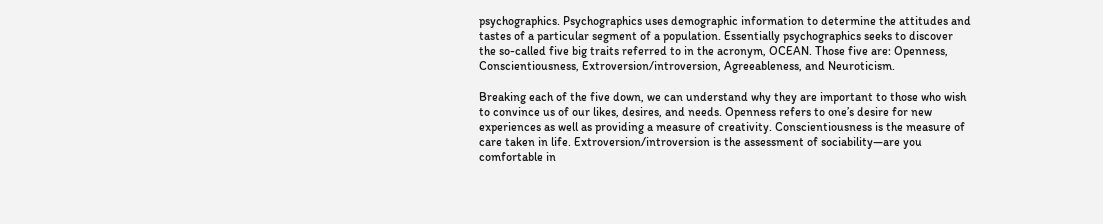psychographics. Psychographics uses demographic information to determine the attitudes and tastes of a particular segment of a population. Essentially psychographics seeks to discover the so-called five big traits referred to in the acronym, OCEAN. Those five are: Openness, Conscientiousness, Extroversion/introversion, Agreeableness, and Neuroticism.

Breaking each of the five down, we can understand why they are important to those who wish to convince us of our likes, desires, and needs. Openness refers to one’s desire for new experiences as well as providing a measure of creativity. Conscientiousness is the measure of care taken in life. Extroversion/introversion is the assessment of sociability—are you comfortable in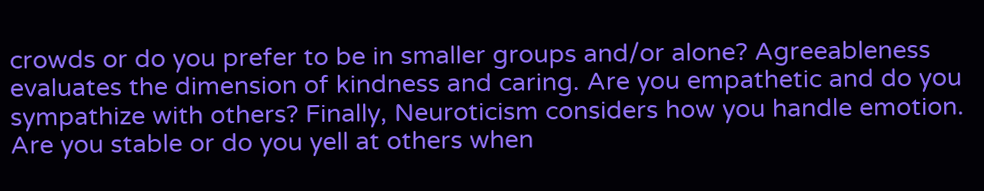crowds or do you prefer to be in smaller groups and/or alone? Agreeableness evaluates the dimension of kindness and caring. Are you empathetic and do you sympathize with others? Finally, Neuroticism considers how you handle emotion. Are you stable or do you yell at others when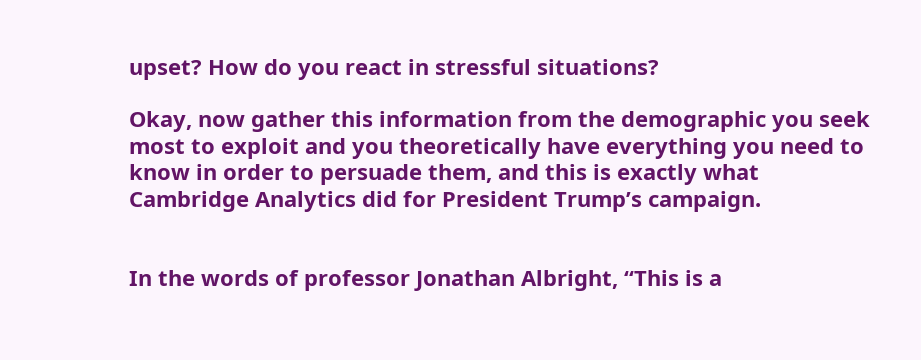upset? How do you react in stressful situations?

Okay, now gather this information from the demographic you seek most to exploit and you theoretically have everything you need to know in order to persuade them, and this is exactly what Cambridge Analytics did for President Trump’s campaign.


In the words of professor Jonathan Albright, “This is a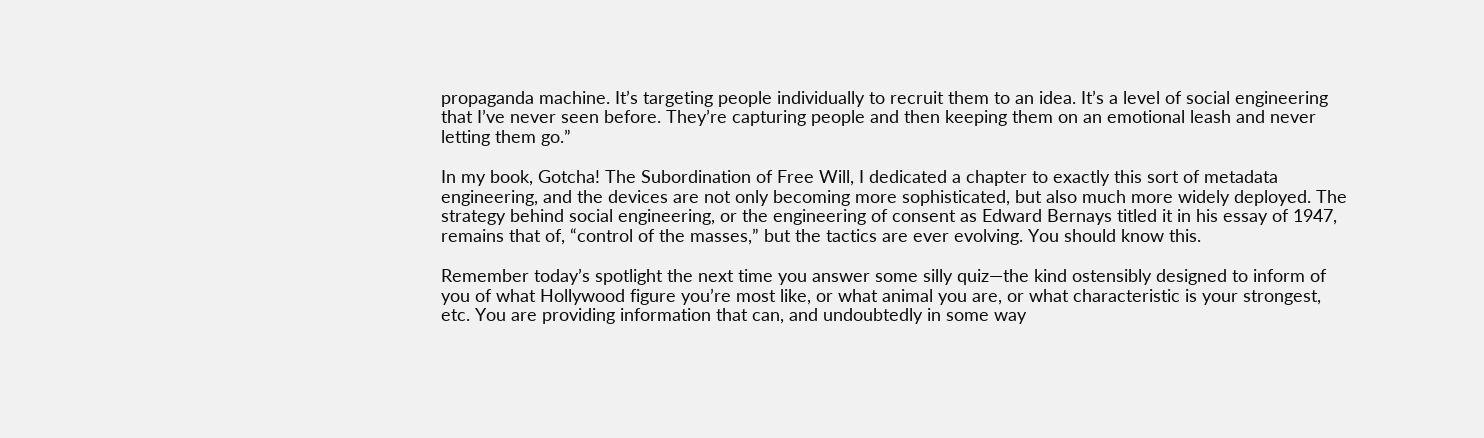propaganda machine. It’s targeting people individually to recruit them to an idea. It’s a level of social engineering that I’ve never seen before. They’re capturing people and then keeping them on an emotional leash and never letting them go.”

In my book, Gotcha! The Subordination of Free Will, I dedicated a chapter to exactly this sort of metadata engineering, and the devices are not only becoming more sophisticated, but also much more widely deployed. The strategy behind social engineering, or the engineering of consent as Edward Bernays titled it in his essay of 1947, remains that of, “control of the masses,” but the tactics are ever evolving. You should know this.

Remember today’s spotlight the next time you answer some silly quiz—the kind ostensibly designed to inform of you of what Hollywood figure you’re most like, or what animal you are, or what characteristic is your strongest, etc. You are providing information that can, and undoubtedly in some way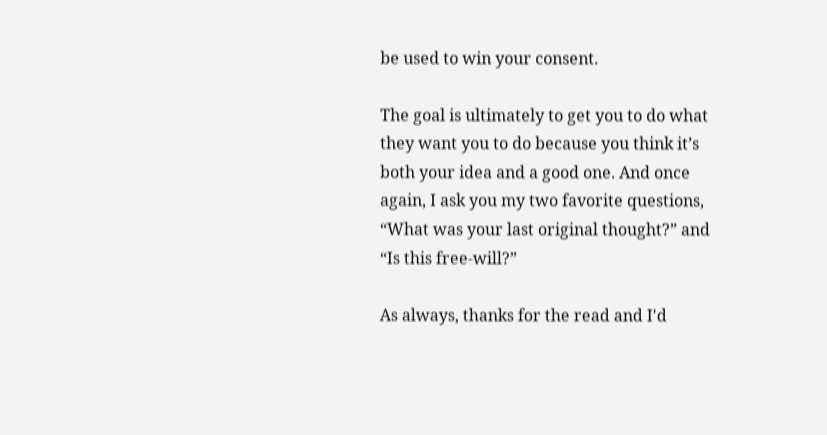be used to win your consent.

The goal is ultimately to get you to do what they want you to do because you think it’s both your idea and a good one. And once again, I ask you my two favorite questions, “What was your last original thought?” and “Is this free-will?”

As always, thanks for the read and I'd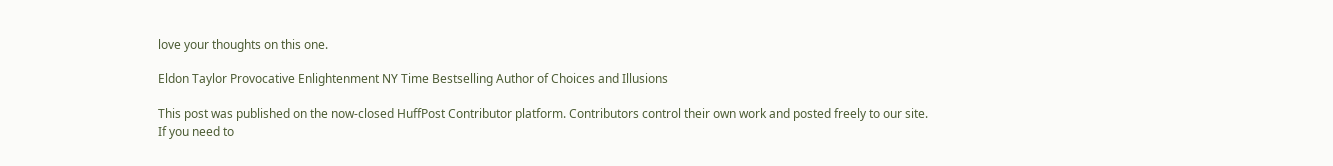love your thoughts on this one.

Eldon Taylor Provocative Enlightenment NY Time Bestselling Author of Choices and Illusions

This post was published on the now-closed HuffPost Contributor platform. Contributors control their own work and posted freely to our site. If you need to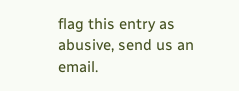flag this entry as abusive, send us an email.